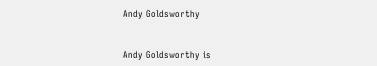Andy Goldsworthy


Andy Goldsworthy is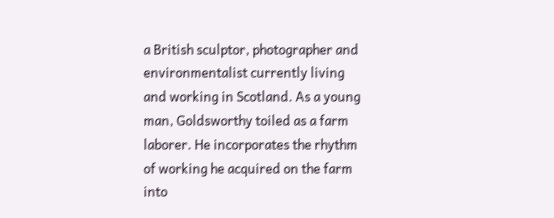a British sculptor, photographer and environmentalist currently living and working in Scotland. As a young man, Goldsworthy toiled as a farm laborer. He incorporates the rhythm of working he acquired on the farm into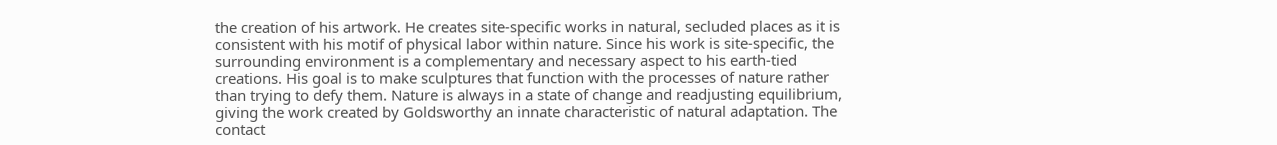the creation of his artwork. He creates site-specific works in natural, secluded places as it is consistent with his motif of physical labor within nature. Since his work is site-specific, the surrounding environment is a complementary and necessary aspect to his earth-tied creations. His goal is to make sculptures that function with the processes of nature rather than trying to defy them. Nature is always in a state of change and readjusting equilibrium, giving the work created by Goldsworthy an innate characteristic of natural adaptation. The contact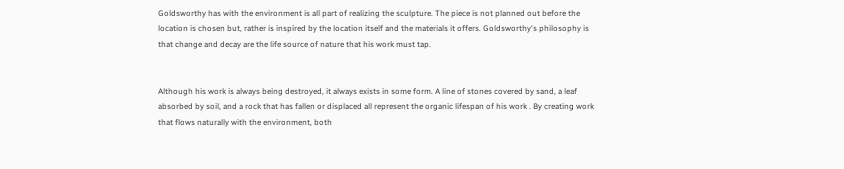Goldsworthy has with the environment is all part of realizing the sculpture. The piece is not planned out before the location is chosen but, rather is inspired by the location itself and the materials it offers. Goldsworthy's philosophy is that change and decay are the life source of nature that his work must tap.


Although his work is always being destroyed, it always exists in some form. A line of stones covered by sand, a leaf absorbed by soil, and a rock that has fallen or displaced all represent the organic lifespan of his work . By creating work that flows naturally with the environment, both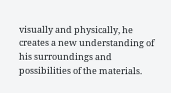visually and physically, he creates a new understanding of his surroundings and possibilities of the materials.